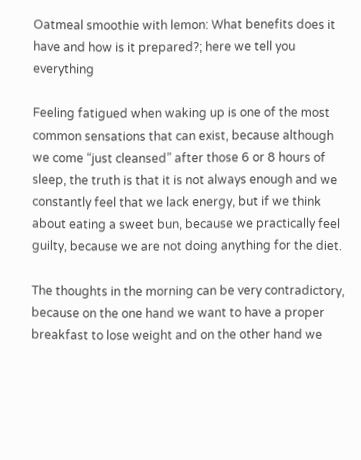Oatmeal smoothie with lemon: What benefits does it have and how is it prepared?; here we tell you everything

Feeling fatigued when waking up is one of the most common sensations that can exist, because although we come “just cleansed” after those 6 or 8 hours of sleep, the truth is that it is not always enough and we constantly feel that we lack energy, but if we think about eating a sweet bun, because we practically feel guilty, because we are not doing anything for the diet.

The thoughts in the morning can be very contradictory, because on the one hand we want to have a proper breakfast to lose weight and on the other hand we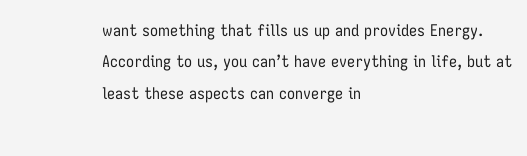want something that fills us up and provides Energy. According to us, you can’t have everything in life, but at least these aspects can converge in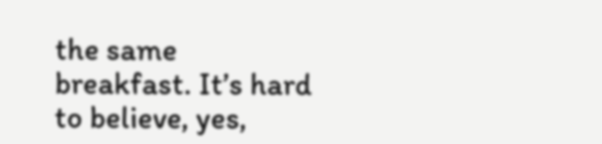the same breakfast. It’s hard to believe, yes,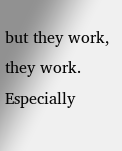but they work, they work. Especially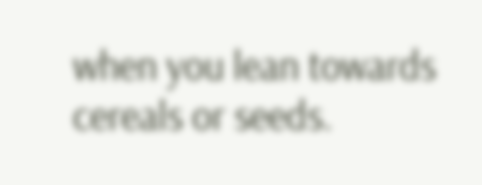when you lean towards cereals or seeds.